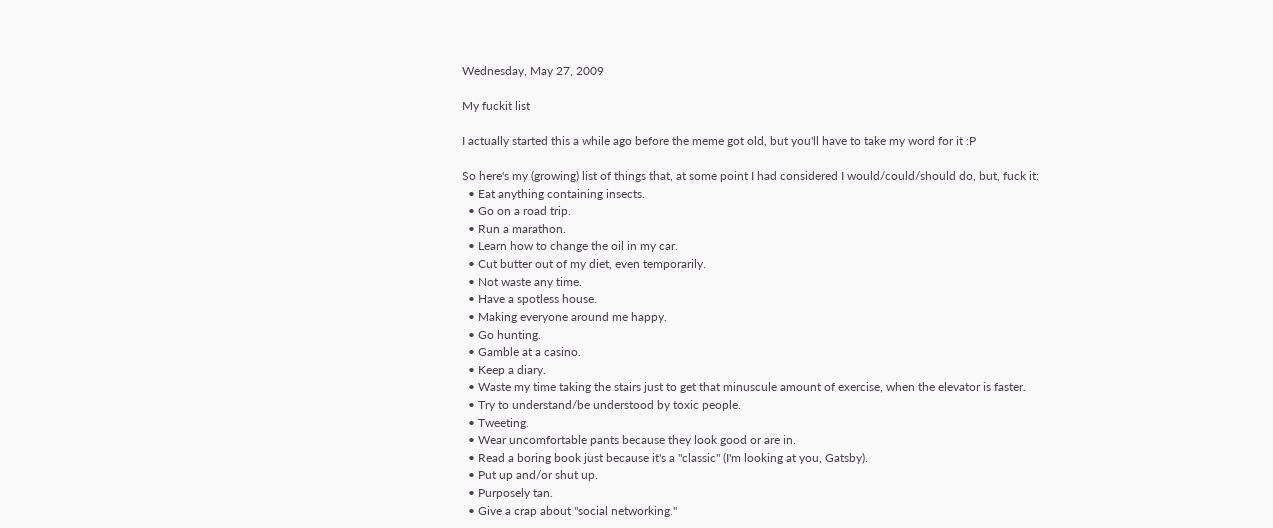Wednesday, May 27, 2009

My fuckit list

I actually started this a while ago before the meme got old, but you'll have to take my word for it :P

So here's my (growing) list of things that, at some point I had considered I would/could/should do, but, fuck it:
  • Eat anything containing insects.
  • Go on a road trip.
  • Run a marathon.
  • Learn how to change the oil in my car.
  • Cut butter out of my diet, even temporarily.
  • Not waste any time.
  • Have a spotless house.
  • Making everyone around me happy.
  • Go hunting.
  • Gamble at a casino.
  • Keep a diary.
  • Waste my time taking the stairs just to get that minuscule amount of exercise, when the elevator is faster.
  • Try to understand/be understood by toxic people.
  • Tweeting.
  • Wear uncomfortable pants because they look good or are in.
  • Read a boring book just because it's a "classic" (I'm looking at you, Gatsby).
  • Put up and/or shut up.
  • Purposely tan.
  • Give a crap about "social networking."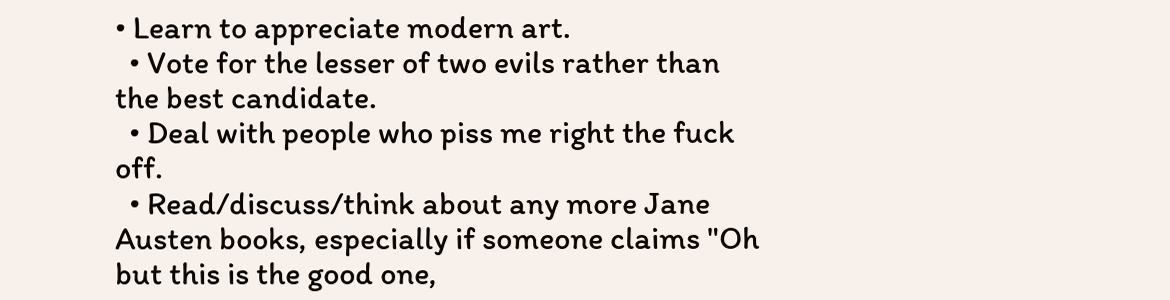• Learn to appreciate modern art.
  • Vote for the lesser of two evils rather than the best candidate.
  • Deal with people who piss me right the fuck off.
  • Read/discuss/think about any more Jane Austen books, especially if someone claims "Oh but this is the good one,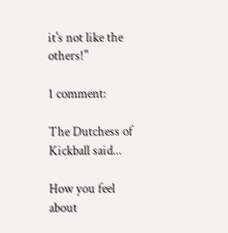it's not like the others!"

1 comment:

The Dutchess of Kickball said...

How you feel about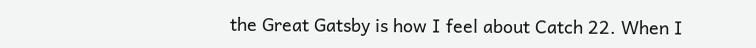the Great Gatsby is how I feel about Catch 22. When I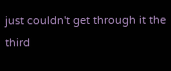just couldn't get through it the third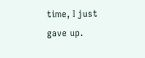time, I just gave up.